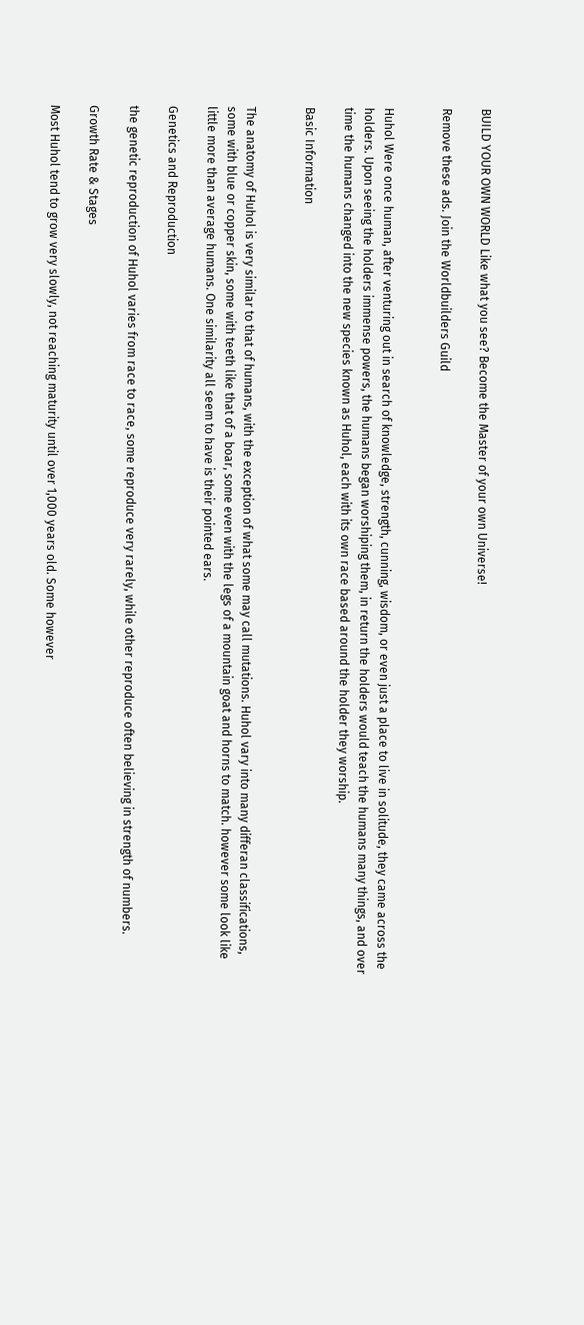BUILD YOUR OWN WORLD Like what you see? Become the Master of your own Universe!

Remove these ads. Join the Worldbuilders Guild


Huhol Were once human, after venturing out in search of knowledge, strength, cunning, wisdom, or even just a place to live in solitude, they came across the holders. Upon seeing the holders immense powers, the humans began worshiping them, in return the holders would teach the humans many things, and over time the humans changed into the new species known as Huhol, each with its own race based around the holder they worship.

Basic Information


The anatomy of Huhol is very similar to that of humans, with the exception of what some may call mutations. Huhol vary into many differan classifications, some with blue or copper skin, some with teeth like that of a boar, some even with the legs of a mountain goat and horns to match. however some look like little more than average humans. One similarity all seem to have is their pointed ears.

Genetics and Reproduction

the genetic reproduction of Huhol varies from race to race, some reproduce very rarely, while other reproduce often believing in strength of numbers.

Growth Rate & Stages

Most Huhol tend to grow very slowly, not reaching maturity until over 1,000 years old. Some however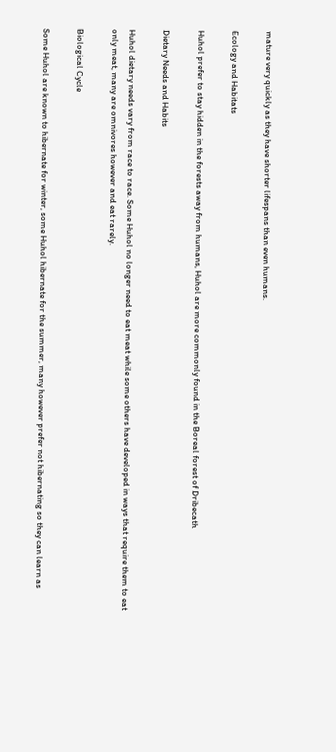mature very quickly as they have shorter lifespans than even humans.

Ecology and Habitats

Huhol prefer to stay hidden in the forests away from humans, Huhol are more commonly found in the Boreal forest of Dribecath

Dietary Needs and Habits

Huhol dietary needs vary from race to race. Some Huhol no longer need to eat meat while some others have developed in ways that require them to eat only meat, many are omnivores however and eat rarely.

Biological Cycle

Some Huhol are known to hibernate for winter, some Huhol hibernate for the summer, many however prefer not hibernating so they can learn as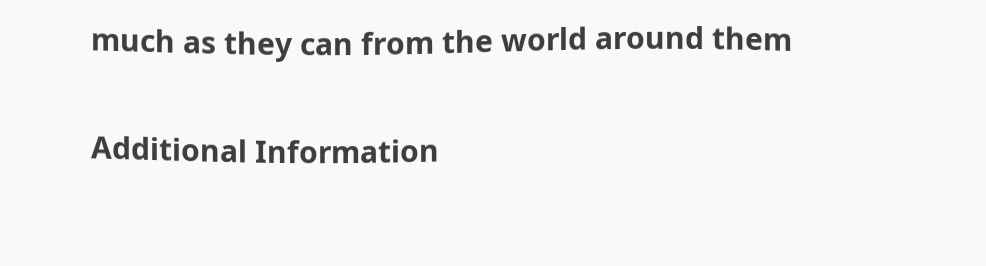much as they can from the world around them

Additional Information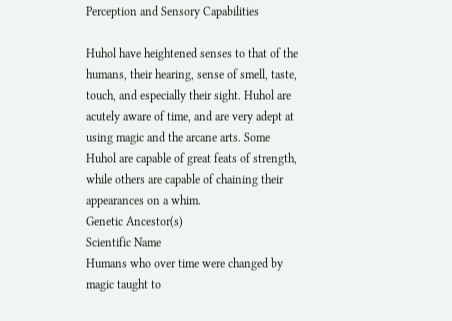Perception and Sensory Capabilities

Huhol have heightened senses to that of the humans, their hearing, sense of smell, taste, touch, and especially their sight. Huhol are acutely aware of time, and are very adept at using magic and the arcane arts. Some Huhol are capable of great feats of strength, while others are capable of chaining their appearances on a whim.
Genetic Ancestor(s)
Scientific Name
Humans who over time were changed by magic taught to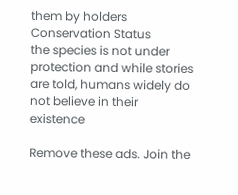them by holders
Conservation Status
the species is not under protection and while stories are told, humans widely do not believe in their existence

Remove these ads. Join the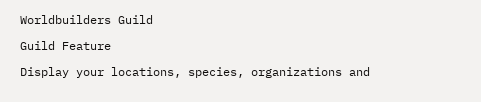Worldbuilders Guild

Guild Feature

Display your locations, species, organizations and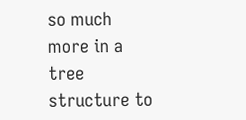so much more in a tree structure to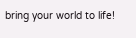bring your world to life!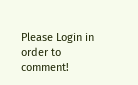Please Login in order to comment!